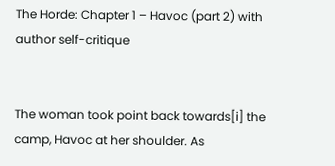The Horde: Chapter 1 – Havoc (part 2) with author self-critique


The woman took point back towards[i] the camp, Havoc at her shoulder. As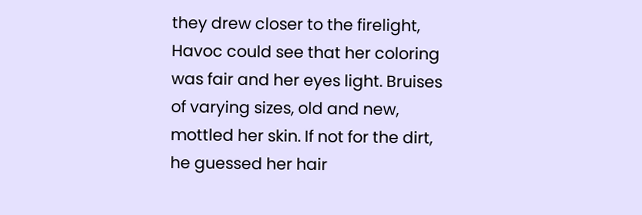they drew closer to the firelight, Havoc could see that her coloring was fair and her eyes light. Bruises of varying sizes, old and new, mottled her skin. If not for the dirt, he guessed her hair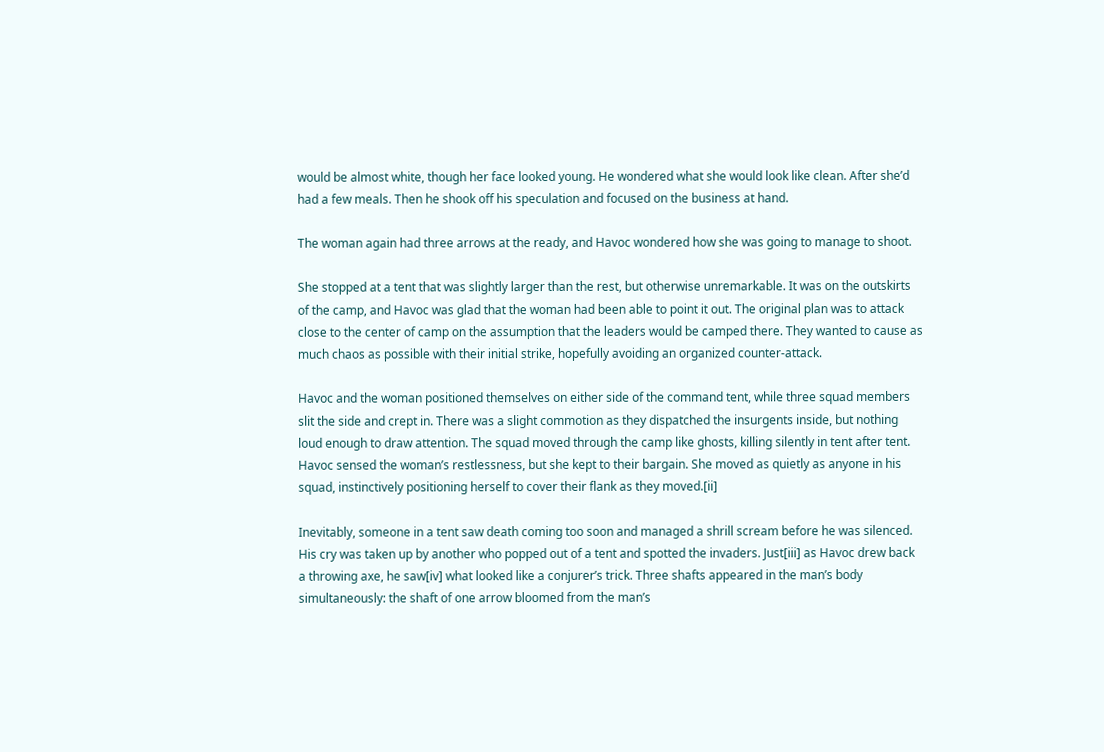would be almost white, though her face looked young. He wondered what she would look like clean. After she’d had a few meals. Then he shook off his speculation and focused on the business at hand.

The woman again had three arrows at the ready, and Havoc wondered how she was going to manage to shoot.

She stopped at a tent that was slightly larger than the rest, but otherwise unremarkable. It was on the outskirts of the camp, and Havoc was glad that the woman had been able to point it out. The original plan was to attack close to the center of camp on the assumption that the leaders would be camped there. They wanted to cause as much chaos as possible with their initial strike, hopefully avoiding an organized counter-attack.

Havoc and the woman positioned themselves on either side of the command tent, while three squad members slit the side and crept in. There was a slight commotion as they dispatched the insurgents inside, but nothing loud enough to draw attention. The squad moved through the camp like ghosts, killing silently in tent after tent. Havoc sensed the woman’s restlessness, but she kept to their bargain. She moved as quietly as anyone in his squad, instinctively positioning herself to cover their flank as they moved.[ii]

Inevitably, someone in a tent saw death coming too soon and managed a shrill scream before he was silenced. His cry was taken up by another who popped out of a tent and spotted the invaders. Just[iii] as Havoc drew back a throwing axe, he saw[iv] what looked like a conjurer’s trick. Three shafts appeared in the man’s body simultaneously: the shaft of one arrow bloomed from the man’s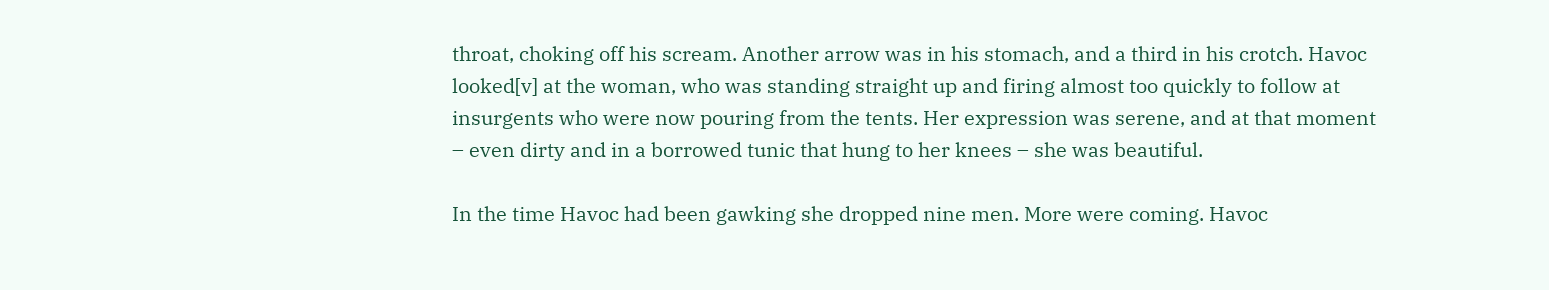throat, choking off his scream. Another arrow was in his stomach, and a third in his crotch. Havoc looked[v] at the woman, who was standing straight up and firing almost too quickly to follow at insurgents who were now pouring from the tents. Her expression was serene, and at that moment – even dirty and in a borrowed tunic that hung to her knees – she was beautiful.

In the time Havoc had been gawking she dropped nine men. More were coming. Havoc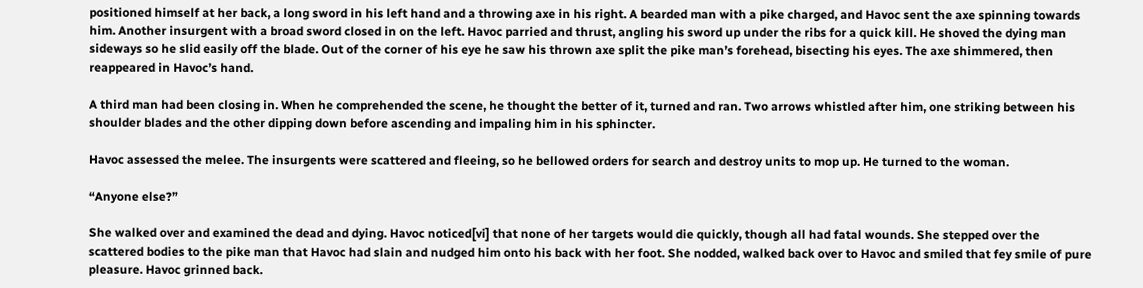positioned himself at her back, a long sword in his left hand and a throwing axe in his right. A bearded man with a pike charged, and Havoc sent the axe spinning towards him. Another insurgent with a broad sword closed in on the left. Havoc parried and thrust, angling his sword up under the ribs for a quick kill. He shoved the dying man sideways so he slid easily off the blade. Out of the corner of his eye he saw his thrown axe split the pike man’s forehead, bisecting his eyes. The axe shimmered, then reappeared in Havoc’s hand.

A third man had been closing in. When he comprehended the scene, he thought the better of it, turned and ran. Two arrows whistled after him, one striking between his shoulder blades and the other dipping down before ascending and impaling him in his sphincter.

Havoc assessed the melee. The insurgents were scattered and fleeing, so he bellowed orders for search and destroy units to mop up. He turned to the woman.

“Anyone else?”

She walked over and examined the dead and dying. Havoc noticed[vi] that none of her targets would die quickly, though all had fatal wounds. She stepped over the scattered bodies to the pike man that Havoc had slain and nudged him onto his back with her foot. She nodded, walked back over to Havoc and smiled that fey smile of pure pleasure. Havoc grinned back.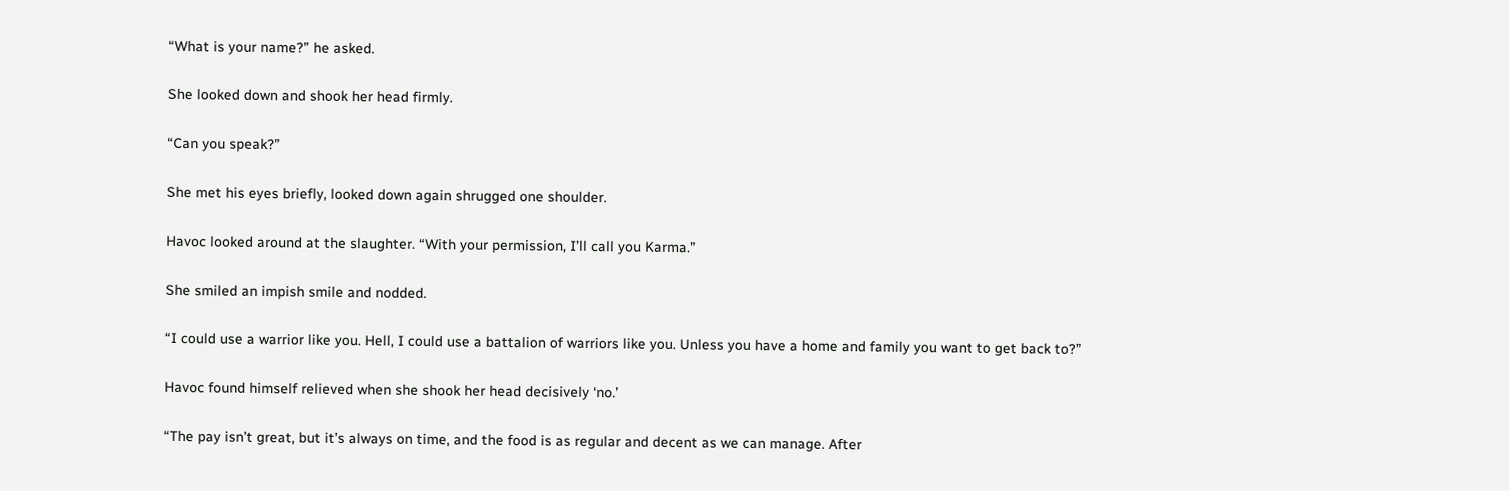“What is your name?” he asked.

She looked down and shook her head firmly.

“Can you speak?”

She met his eyes briefly, looked down again shrugged one shoulder.

Havoc looked around at the slaughter. “With your permission, I’ll call you Karma.”

She smiled an impish smile and nodded.

“I could use a warrior like you. Hell, I could use a battalion of warriors like you. Unless you have a home and family you want to get back to?”

Havoc found himself relieved when she shook her head decisively ‘no.’

“The pay isn’t great, but it’s always on time, and the food is as regular and decent as we can manage. After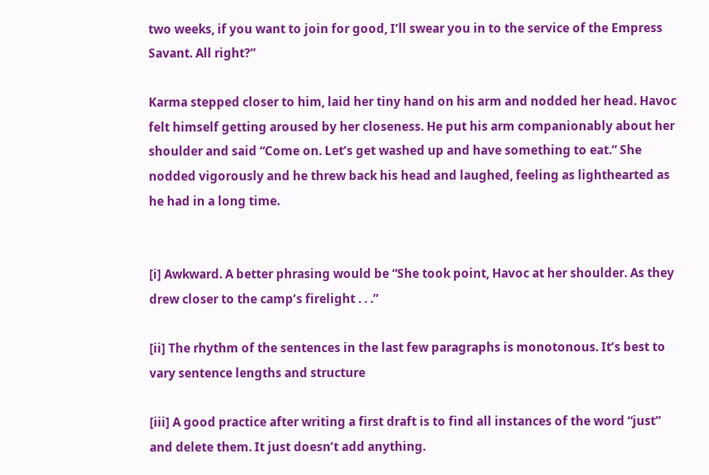two weeks, if you want to join for good, I’ll swear you in to the service of the Empress Savant. All right?”

Karma stepped closer to him, laid her tiny hand on his arm and nodded her head. Havoc felt himself getting aroused by her closeness. He put his arm companionably about her shoulder and said “Come on. Let’s get washed up and have something to eat.” She nodded vigorously and he threw back his head and laughed, feeling as lighthearted as he had in a long time.


[i] Awkward. A better phrasing would be “She took point, Havoc at her shoulder. As they drew closer to the camp’s firelight . . .”

[ii] The rhythm of the sentences in the last few paragraphs is monotonous. It’s best to vary sentence lengths and structure

[iii] A good practice after writing a first draft is to find all instances of the word “just” and delete them. It just doesn’t add anything.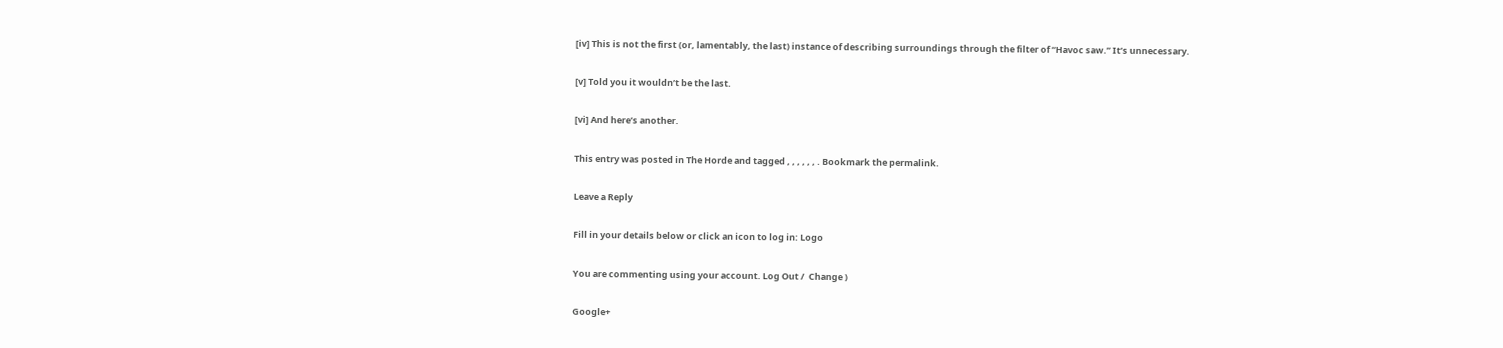[iv] This is not the first (or, lamentably, the last) instance of describing surroundings through the filter of “Havoc saw.” It’s unnecessary.

[v] Told you it wouldn’t be the last.

[vi] And here’s another.

This entry was posted in The Horde and tagged , , , , , , . Bookmark the permalink.

Leave a Reply

Fill in your details below or click an icon to log in: Logo

You are commenting using your account. Log Out /  Change )

Google+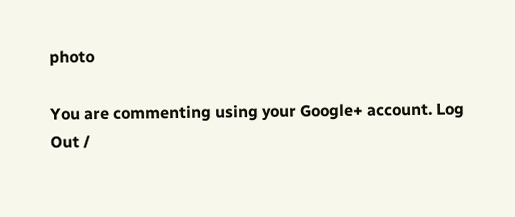photo

You are commenting using your Google+ account. Log Out /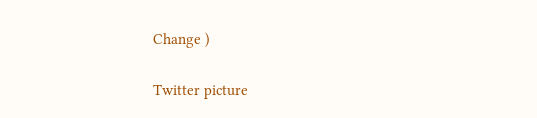Change )

Twitter picture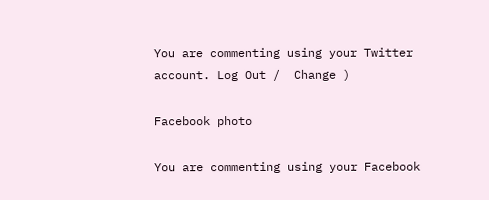You are commenting using your Twitter account. Log Out /  Change )

Facebook photo

You are commenting using your Facebook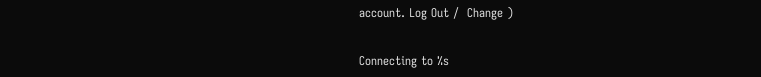account. Log Out /  Change )


Connecting to %s